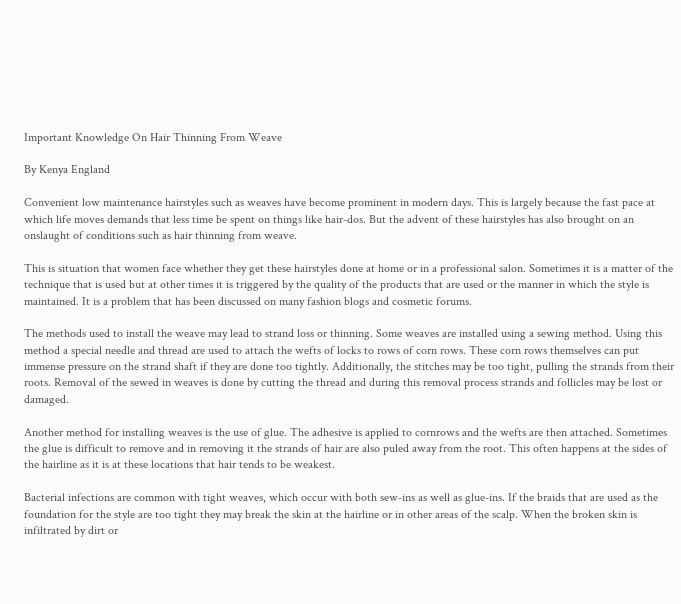Important Knowledge On Hair Thinning From Weave

By Kenya England

Convenient low maintenance hairstyles such as weaves have become prominent in modern days. This is largely because the fast pace at which life moves demands that less time be spent on things like hair-dos. But the advent of these hairstyles has also brought on an onslaught of conditions such as hair thinning from weave.

This is situation that women face whether they get these hairstyles done at home or in a professional salon. Sometimes it is a matter of the technique that is used but at other times it is triggered by the quality of the products that are used or the manner in which the style is maintained. It is a problem that has been discussed on many fashion blogs and cosmetic forums.

The methods used to install the weave may lead to strand loss or thinning. Some weaves are installed using a sewing method. Using this method a special needle and thread are used to attach the wefts of locks to rows of corn rows. These corn rows themselves can put immense pressure on the strand shaft if they are done too tightly. Additionally, the stitches may be too tight, pulling the strands from their roots. Removal of the sewed in weaves is done by cutting the thread and during this removal process strands and follicles may be lost or damaged.

Another method for installing weaves is the use of glue. The adhesive is applied to cornrows and the wefts are then attached. Sometimes the glue is difficult to remove and in removing it the strands of hair are also puled away from the root. This often happens at the sides of the hairline as it is at these locations that hair tends to be weakest.

Bacterial infections are common with tight weaves, which occur with both sew-ins as well as glue-ins. If the braids that are used as the foundation for the style are too tight they may break the skin at the hairline or in other areas of the scalp. When the broken skin is infiltrated by dirt or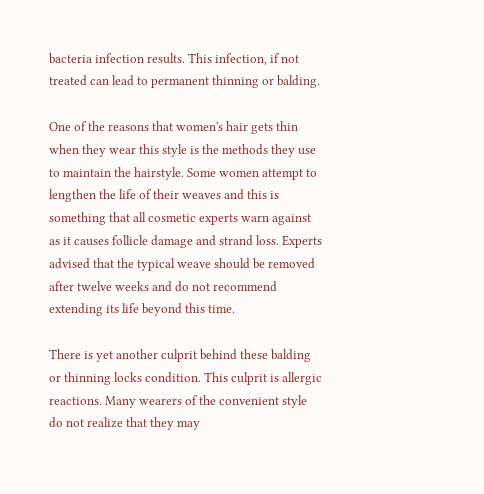bacteria infection results. This infection, if not treated can lead to permanent thinning or balding.

One of the reasons that women's hair gets thin when they wear this style is the methods they use to maintain the hairstyle. Some women attempt to lengthen the life of their weaves and this is something that all cosmetic experts warn against as it causes follicle damage and strand loss. Experts advised that the typical weave should be removed after twelve weeks and do not recommend extending its life beyond this time.

There is yet another culprit behind these balding or thinning locks condition. This culprit is allergic reactions. Many wearers of the convenient style do not realize that they may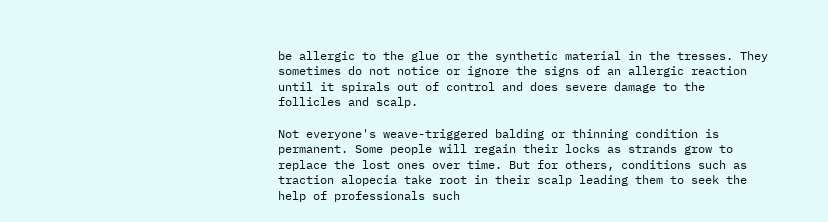be allergic to the glue or the synthetic material in the tresses. They sometimes do not notice or ignore the signs of an allergic reaction until it spirals out of control and does severe damage to the follicles and scalp.

Not everyone's weave-triggered balding or thinning condition is permanent. Some people will regain their locks as strands grow to replace the lost ones over time. But for others, conditions such as traction alopecia take root in their scalp leading them to seek the help of professionals such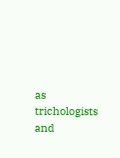as trichologists and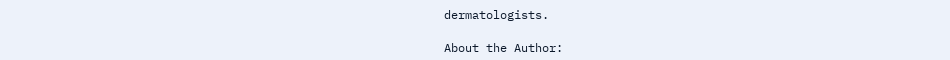dermatologists.

About the Author: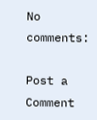No comments:

Post a Comment